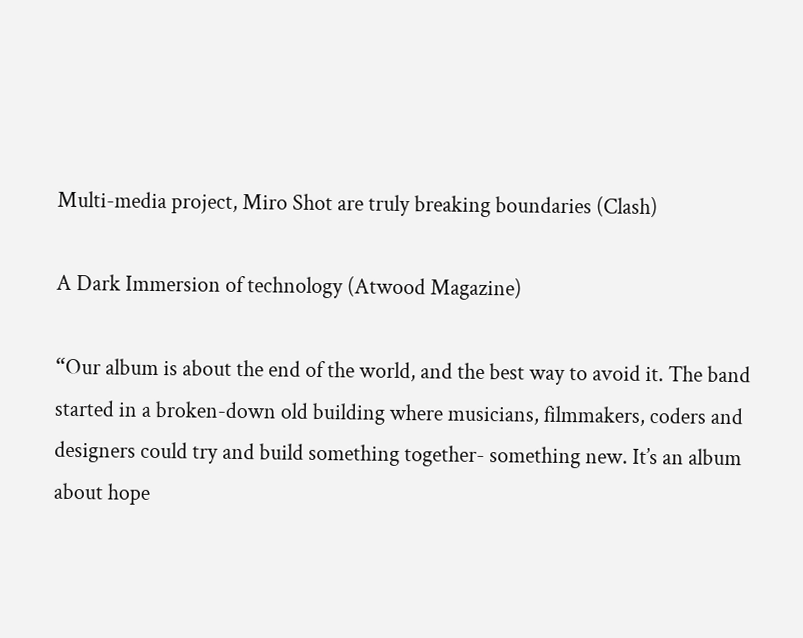Multi-media project, Miro Shot are truly breaking boundaries (Clash)

A Dark Immersion of technology (Atwood Magazine)

“Our album is about the end of the world, and the best way to avoid it. The band started in a broken-down old building where musicians, filmmakers, coders and designers could try and build something together- something new. It’s an album about hope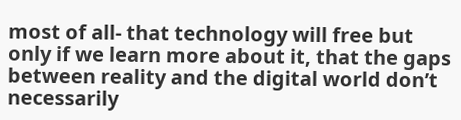most of all- that technology will free but only if we learn more about it, that the gaps between reality and the digital world don’t necessarily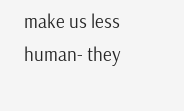make us less human- they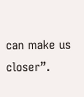can make us closer”.